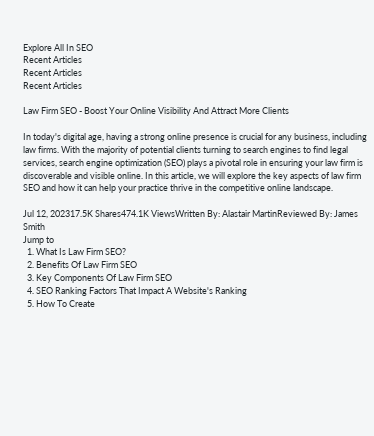Explore All In SEO
Recent Articles
Recent Articles
Recent Articles

Law Firm SEO - Boost Your Online Visibility And Attract More Clients

In today's digital age, having a strong online presence is crucial for any business, including law firms. With the majority of potential clients turning to search engines to find legal services, search engine optimization (SEO) plays a pivotal role in ensuring your law firm is discoverable and visible online. In this article, we will explore the key aspects of law firm SEO and how it can help your practice thrive in the competitive online landscape.

Jul 12, 202317.5K Shares474.1K ViewsWritten By: Alastair MartinReviewed By: James Smith
Jump to
  1. What Is Law Firm SEO?
  2. Benefits Of Law Firm SEO
  3. Key Components Of Law Firm SEO
  4. SEO Ranking Factors That Impact A Website's Ranking
  5. How To Create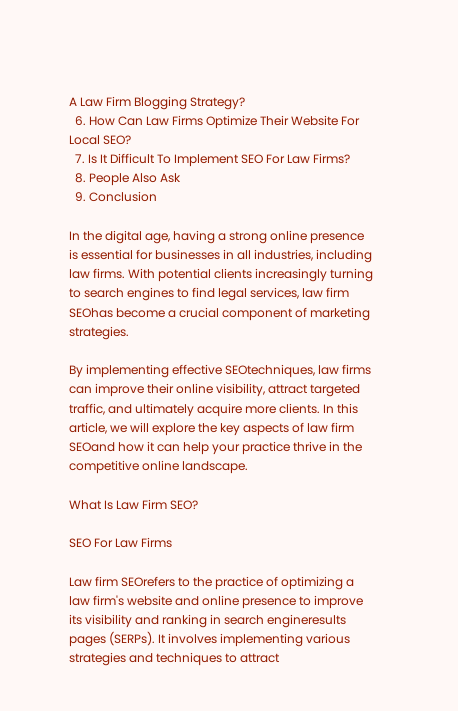A Law Firm Blogging Strategy?
  6. How Can Law Firms Optimize Their Website For Local SEO?
  7. Is It Difficult To Implement SEO For Law Firms?
  8. People Also Ask
  9. Conclusion

In the digital age, having a strong online presence is essential for businesses in all industries, including law firms. With potential clients increasingly turning to search engines to find legal services, law firm SEOhas become a crucial component of marketing strategies.

By implementing effective SEOtechniques, law firms can improve their online visibility, attract targeted traffic, and ultimately acquire more clients. In this article, we will explore the key aspects of law firm SEOand how it can help your practice thrive in the competitive online landscape.

What Is Law Firm SEO?

SEO For Law Firms

Law firm SEOrefers to the practice of optimizing a law firm's website and online presence to improve its visibility and ranking in search engineresults pages (SERPs). It involves implementing various strategies and techniques to attract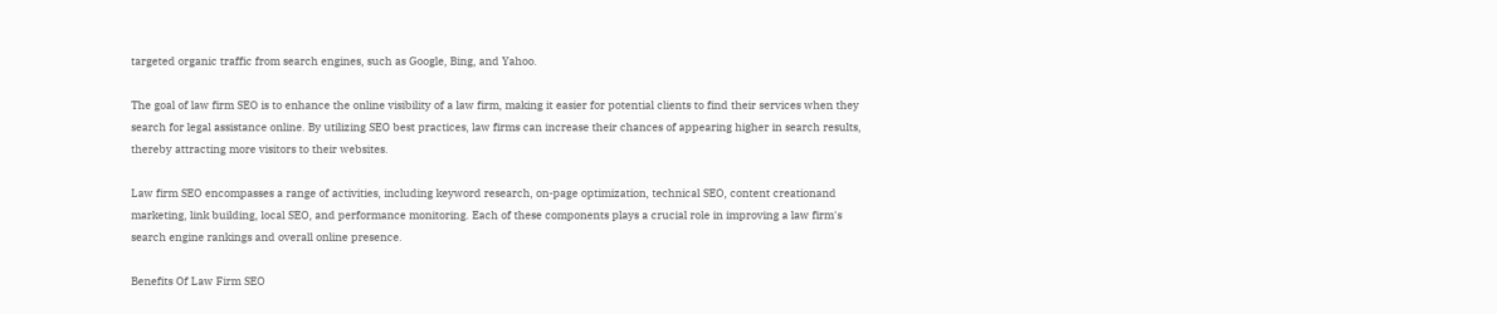targeted organic traffic from search engines, such as Google, Bing, and Yahoo.

The goal of law firm SEO is to enhance the online visibility of a law firm, making it easier for potential clients to find their services when they search for legal assistance online. By utilizing SEO best practices, law firms can increase their chances of appearing higher in search results, thereby attracting more visitors to their websites.

Law firm SEO encompasses a range of activities, including keyword research, on-page optimization, technical SEO, content creationand marketing, link building, local SEO, and performance monitoring. Each of these components plays a crucial role in improving a law firm's search engine rankings and overall online presence.

Benefits Of Law Firm SEO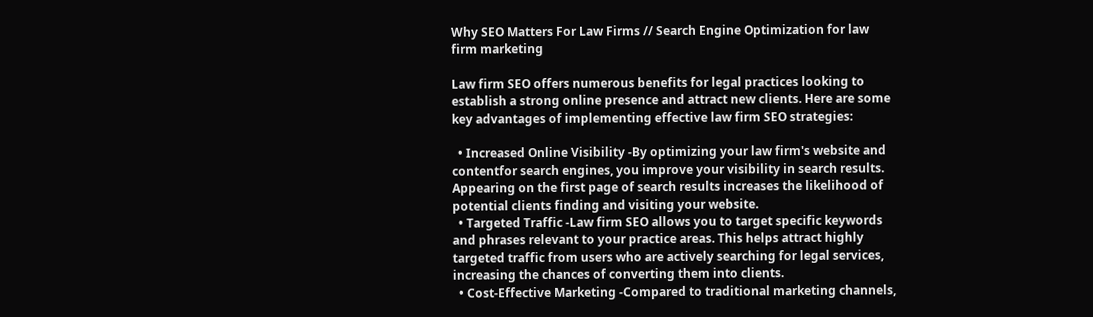Why SEO Matters For Law Firms // Search Engine Optimization for law firm marketing

Law firm SEO offers numerous benefits for legal practices looking to establish a strong online presence and attract new clients. Here are some key advantages of implementing effective law firm SEO strategies:

  • Increased Online Visibility -By optimizing your law firm's website and contentfor search engines, you improve your visibility in search results. Appearing on the first page of search results increases the likelihood of potential clients finding and visiting your website.
  • Targeted Traffic -Law firm SEO allows you to target specific keywords and phrases relevant to your practice areas. This helps attract highly targeted traffic from users who are actively searching for legal services, increasing the chances of converting them into clients.
  • Cost-Effective Marketing -Compared to traditional marketing channels,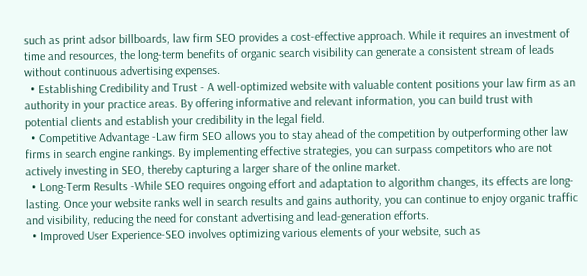such as print adsor billboards, law firm SEO provides a cost-effective approach. While it requires an investment of time and resources, the long-term benefits of organic search visibility can generate a consistent stream of leads without continuous advertising expenses.
  • Establishing Credibility and Trust - A well-optimized website with valuable content positions your law firm as an authority in your practice areas. By offering informative and relevant information, you can build trust with potential clients and establish your credibility in the legal field.
  • Competitive Advantage -Law firm SEO allows you to stay ahead of the competition by outperforming other law firms in search engine rankings. By implementing effective strategies, you can surpass competitors who are not actively investing in SEO, thereby capturing a larger share of the online market.
  • Long-Term Results -While SEO requires ongoing effort and adaptation to algorithm changes, its effects are long-lasting. Once your website ranks well in search results and gains authority, you can continue to enjoy organic traffic and visibility, reducing the need for constant advertising and lead-generation efforts.
  • Improved User Experience-SEO involves optimizing various elements of your website, such as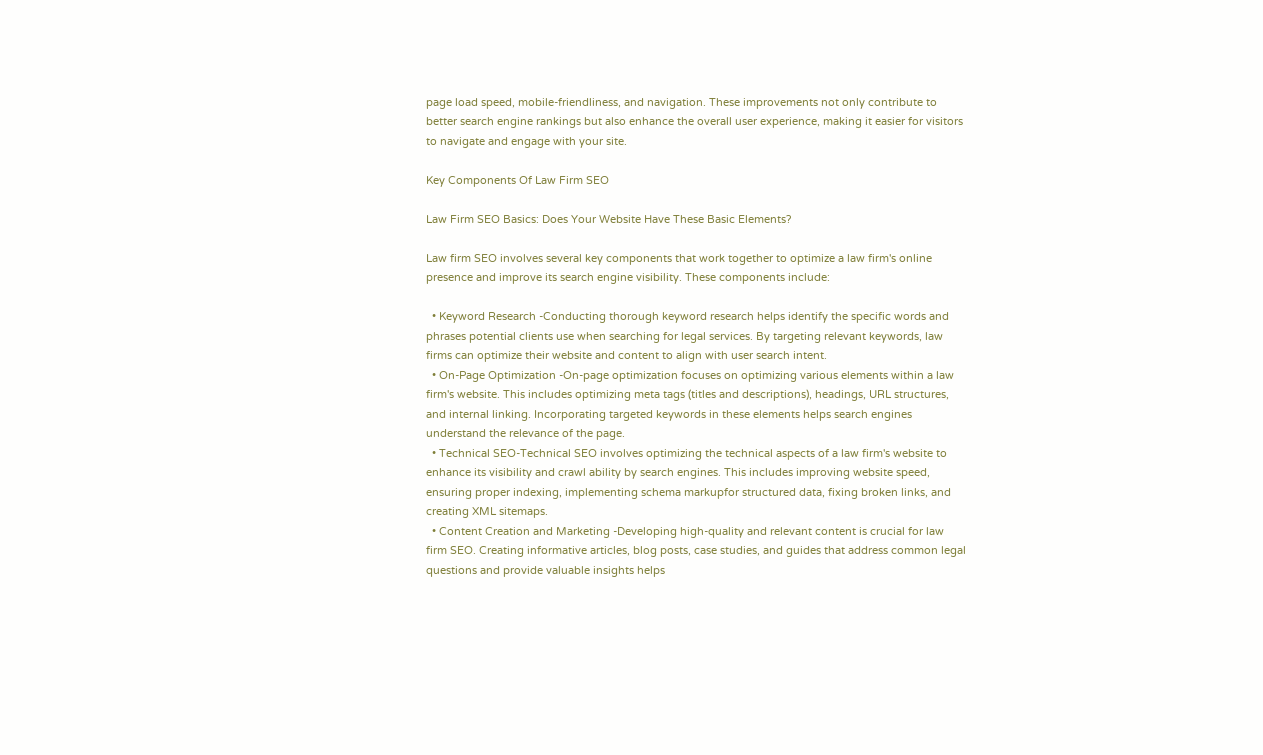page load speed, mobile-friendliness, and navigation. These improvements not only contribute to better search engine rankings but also enhance the overall user experience, making it easier for visitors to navigate and engage with your site.

Key Components Of Law Firm SEO

Law Firm SEO Basics: Does Your Website Have These Basic Elements?

Law firm SEO involves several key components that work together to optimize a law firm's online presence and improve its search engine visibility. These components include:

  • Keyword Research -Conducting thorough keyword research helps identify the specific words and phrases potential clients use when searching for legal services. By targeting relevant keywords, law firms can optimize their website and content to align with user search intent.
  • On-Page Optimization -On-page optimization focuses on optimizing various elements within a law firm's website. This includes optimizing meta tags (titles and descriptions), headings, URL structures, and internal linking. Incorporating targeted keywords in these elements helps search engines understand the relevance of the page.
  • Technical SEO-Technical SEO involves optimizing the technical aspects of a law firm's website to enhance its visibility and crawl ability by search engines. This includes improving website speed, ensuring proper indexing, implementing schema markupfor structured data, fixing broken links, and creating XML sitemaps.
  • Content Creation and Marketing -Developing high-quality and relevant content is crucial for law firm SEO. Creating informative articles, blog posts, case studies, and guides that address common legal questions and provide valuable insights helps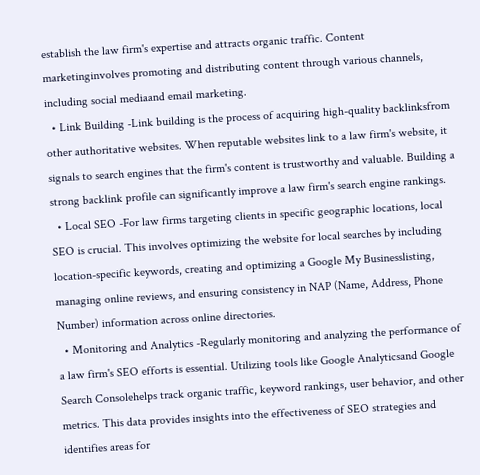establish the law firm's expertise and attracts organic traffic. Content marketinginvolves promoting and distributing content through various channels, including social mediaand email marketing.
  • Link Building -Link building is the process of acquiring high-quality backlinksfrom other authoritative websites. When reputable websites link to a law firm's website, it signals to search engines that the firm's content is trustworthy and valuable. Building a strong backlink profile can significantly improve a law firm's search engine rankings.
  • Local SEO -For law firms targeting clients in specific geographic locations, local SEO is crucial. This involves optimizing the website for local searches by including location-specific keywords, creating and optimizing a Google My Businesslisting, managing online reviews, and ensuring consistency in NAP (Name, Address, Phone Number) information across online directories.
  • Monitoring and Analytics -Regularly monitoring and analyzing the performance of a law firm's SEO efforts is essential. Utilizing tools like Google Analyticsand Google Search Consolehelps track organic traffic, keyword rankings, user behavior, and other metrics. This data provides insights into the effectiveness of SEO strategies and identifies areas for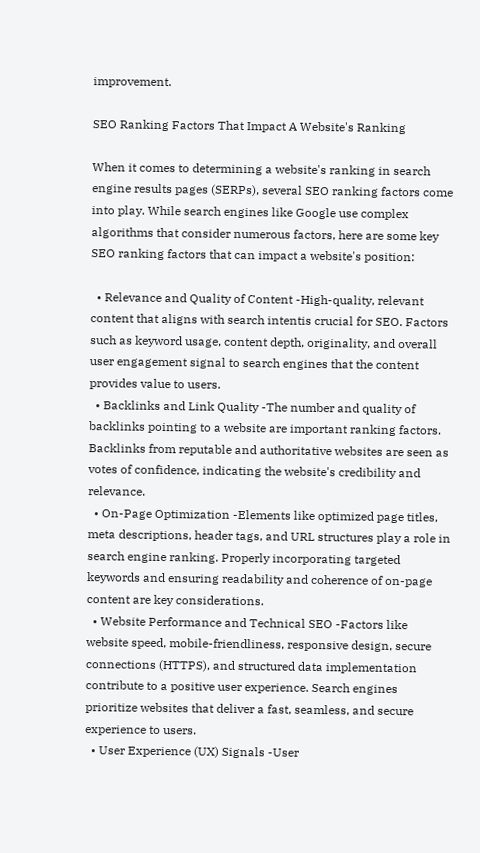improvement.

SEO Ranking Factors That Impact A Website's Ranking

When it comes to determining a website's ranking in search engine results pages (SERPs), several SEO ranking factors come into play. While search engines like Google use complex algorithms that consider numerous factors, here are some key SEO ranking factors that can impact a website's position:

  • Relevance and Quality of Content -High-quality, relevant content that aligns with search intentis crucial for SEO. Factors such as keyword usage, content depth, originality, and overall user engagement signal to search engines that the content provides value to users.
  • Backlinks and Link Quality -The number and quality of backlinks pointing to a website are important ranking factors. Backlinks from reputable and authoritative websites are seen as votes of confidence, indicating the website's credibility and relevance.
  • On-Page Optimization -Elements like optimized page titles, meta descriptions, header tags, and URL structures play a role in search engine ranking. Properly incorporating targeted keywords and ensuring readability and coherence of on-page content are key considerations.
  • Website Performance and Technical SEO -Factors like website speed, mobile-friendliness, responsive design, secure connections (HTTPS), and structured data implementation contribute to a positive user experience. Search engines prioritize websites that deliver a fast, seamless, and secure experience to users.
  • User Experience (UX) Signals -User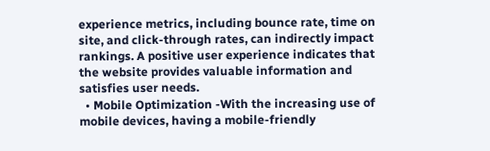experience metrics, including bounce rate, time on site, and click-through rates, can indirectly impact rankings. A positive user experience indicates that the website provides valuable information and satisfies user needs.
  • Mobile Optimization -With the increasing use of mobile devices, having a mobile-friendly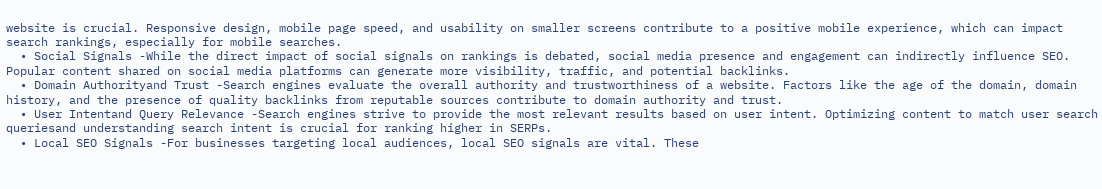website is crucial. Responsive design, mobile page speed, and usability on smaller screens contribute to a positive mobile experience, which can impact search rankings, especially for mobile searches.
  • Social Signals -While the direct impact of social signals on rankings is debated, social media presence and engagement can indirectly influence SEO. Popular content shared on social media platforms can generate more visibility, traffic, and potential backlinks.
  • Domain Authorityand Trust -Search engines evaluate the overall authority and trustworthiness of a website. Factors like the age of the domain, domain history, and the presence of quality backlinks from reputable sources contribute to domain authority and trust.
  • User Intentand Query Relevance -Search engines strive to provide the most relevant results based on user intent. Optimizing content to match user search queriesand understanding search intent is crucial for ranking higher in SERPs.
  • Local SEO Signals -For businesses targeting local audiences, local SEO signals are vital. These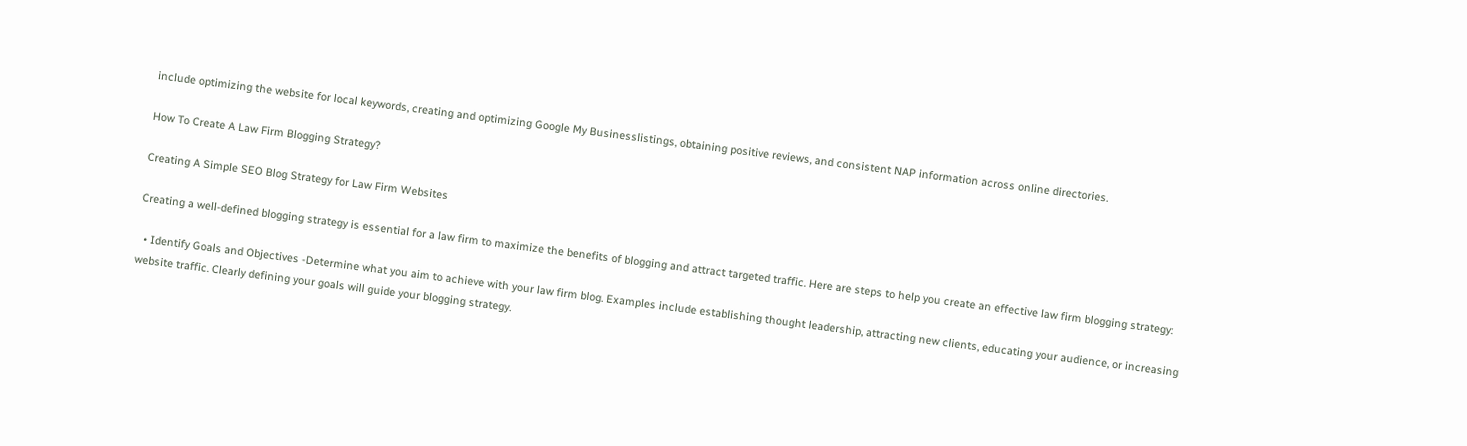include optimizing the website for local keywords, creating and optimizing Google My Businesslistings, obtaining positive reviews, and consistent NAP information across online directories.

How To Create A Law Firm Blogging Strategy?

Creating A Simple SEO Blog Strategy for Law Firm Websites

Creating a well-defined blogging strategy is essential for a law firm to maximize the benefits of blogging and attract targeted traffic. Here are steps to help you create an effective law firm blogging strategy:

  • Identify Goals and Objectives -Determine what you aim to achieve with your law firm blog. Examples include establishing thought leadership, attracting new clients, educating your audience, or increasing website traffic. Clearly defining your goals will guide your blogging strategy.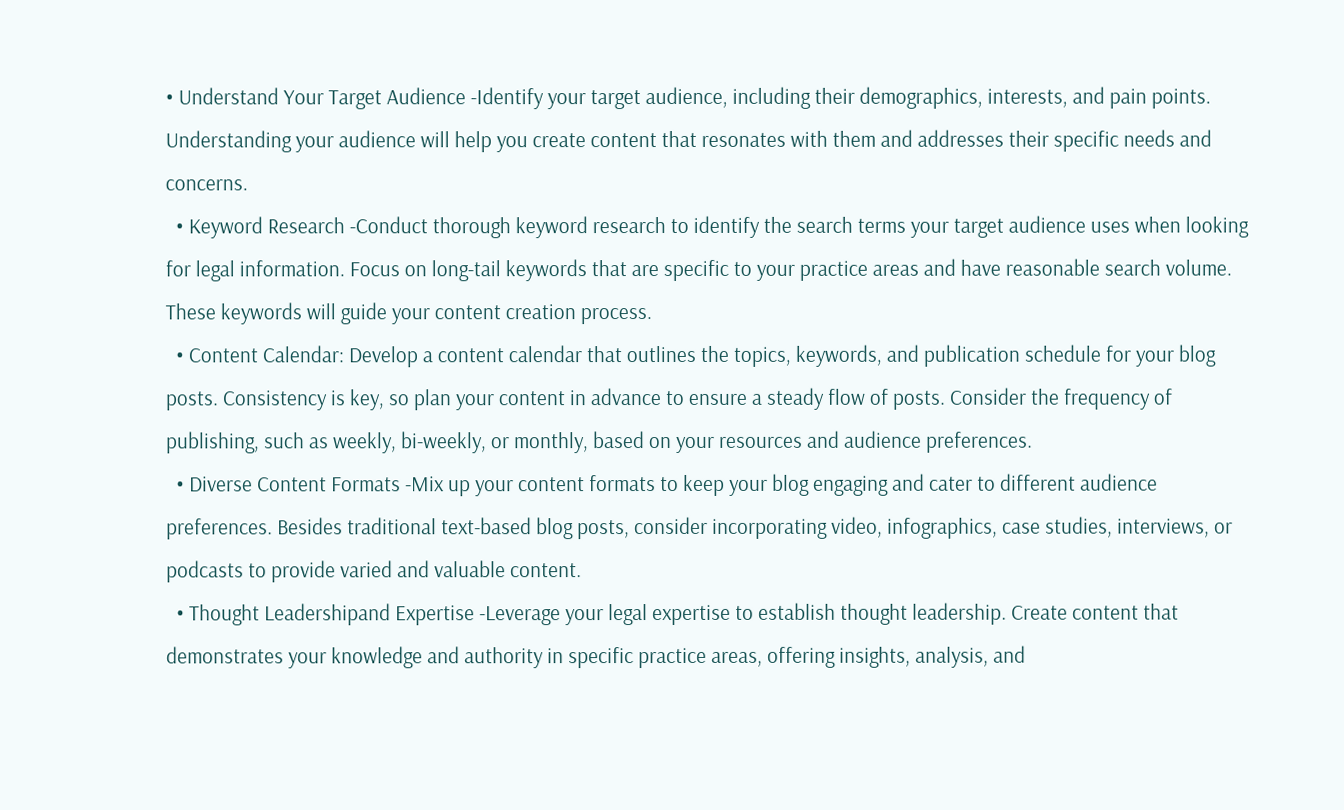• Understand Your Target Audience -Identify your target audience, including their demographics, interests, and pain points. Understanding your audience will help you create content that resonates with them and addresses their specific needs and concerns.
  • Keyword Research -Conduct thorough keyword research to identify the search terms your target audience uses when looking for legal information. Focus on long-tail keywords that are specific to your practice areas and have reasonable search volume. These keywords will guide your content creation process.
  • Content Calendar: Develop a content calendar that outlines the topics, keywords, and publication schedule for your blog posts. Consistency is key, so plan your content in advance to ensure a steady flow of posts. Consider the frequency of publishing, such as weekly, bi-weekly, or monthly, based on your resources and audience preferences.
  • Diverse Content Formats -Mix up your content formats to keep your blog engaging and cater to different audience preferences. Besides traditional text-based blog posts, consider incorporating video, infographics, case studies, interviews, or podcasts to provide varied and valuable content.
  • Thought Leadershipand Expertise -Leverage your legal expertise to establish thought leadership. Create content that demonstrates your knowledge and authority in specific practice areas, offering insights, analysis, and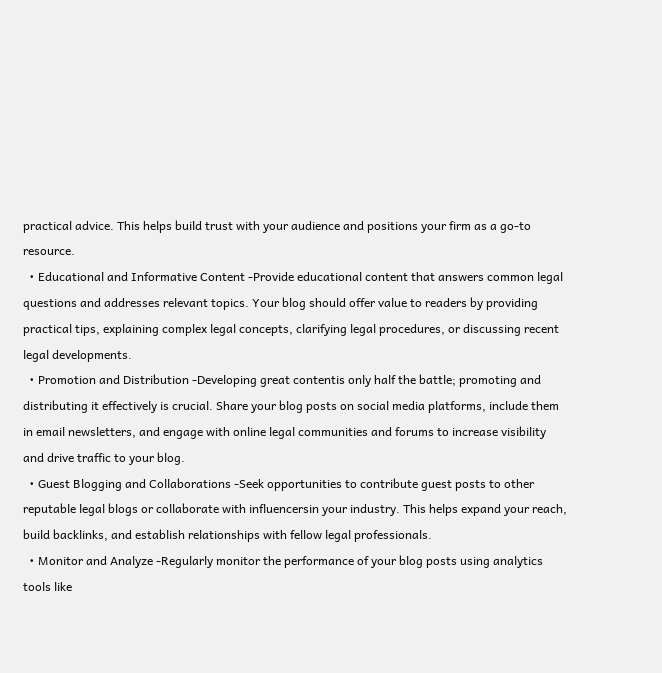practical advice. This helps build trust with your audience and positions your firm as a go-to resource.
  • Educational and Informative Content -Provide educational content that answers common legal questions and addresses relevant topics. Your blog should offer value to readers by providing practical tips, explaining complex legal concepts, clarifying legal procedures, or discussing recent legal developments.
  • Promotion and Distribution -Developing great contentis only half the battle; promoting and distributing it effectively is crucial. Share your blog posts on social media platforms, include them in email newsletters, and engage with online legal communities and forums to increase visibility and drive traffic to your blog.
  • Guest Blogging and Collaborations -Seek opportunities to contribute guest posts to other reputable legal blogs or collaborate with influencersin your industry. This helps expand your reach, build backlinks, and establish relationships with fellow legal professionals.
  • Monitor and Analyze -Regularly monitor the performance of your blog posts using analytics tools like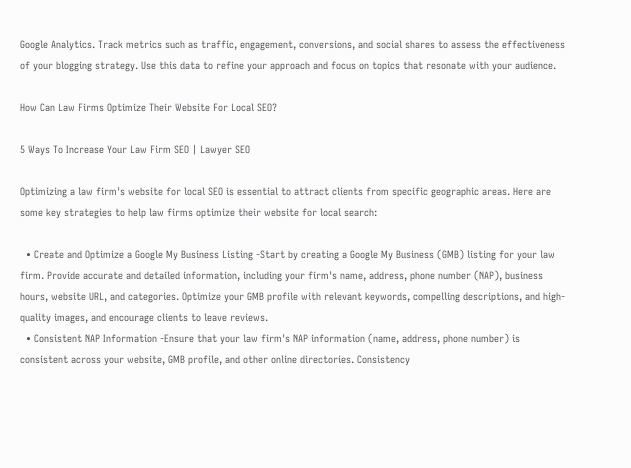Google Analytics. Track metrics such as traffic, engagement, conversions, and social shares to assess the effectiveness of your blogging strategy. Use this data to refine your approach and focus on topics that resonate with your audience.

How Can Law Firms Optimize Their Website For Local SEO?

5 Ways To Increase Your Law Firm SEO | Lawyer SEO

Optimizing a law firm's website for local SEO is essential to attract clients from specific geographic areas. Here are some key strategies to help law firms optimize their website for local search:

  • Create and Optimize a Google My Business Listing -Start by creating a Google My Business (GMB) listing for your law firm. Provide accurate and detailed information, including your firm's name, address, phone number (NAP), business hours, website URL, and categories. Optimize your GMB profile with relevant keywords, compelling descriptions, and high-quality images, and encourage clients to leave reviews.
  • Consistent NAP Information -Ensure that your law firm's NAP information (name, address, phone number) is consistent across your website, GMB profile, and other online directories. Consistency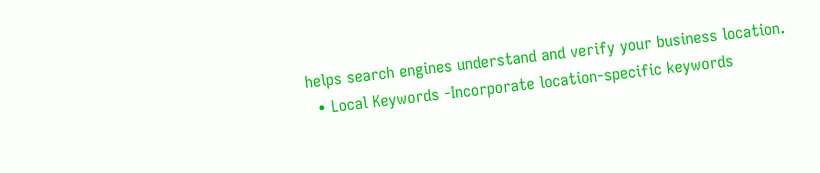helps search engines understand and verify your business location.
  • Local Keywords -Incorporate location-specific keywords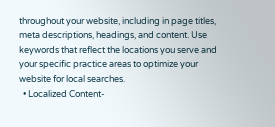throughout your website, including in page titles, meta descriptions, headings, and content. Use keywords that reflect the locations you serve and your specific practice areas to optimize your website for local searches.
  • Localized Content-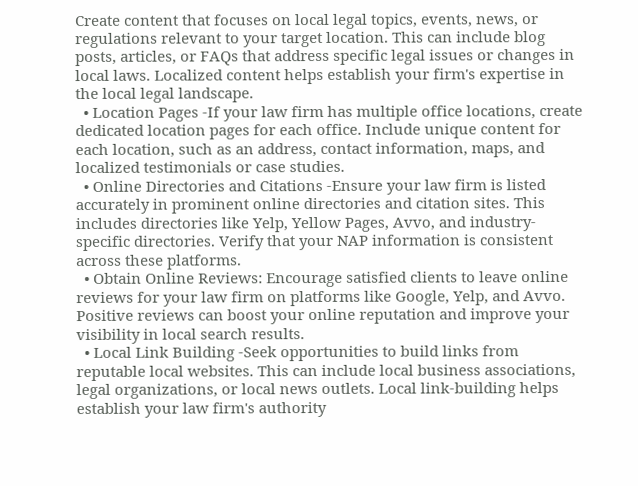Create content that focuses on local legal topics, events, news, or regulations relevant to your target location. This can include blog posts, articles, or FAQs that address specific legal issues or changes in local laws. Localized content helps establish your firm's expertise in the local legal landscape.
  • Location Pages -If your law firm has multiple office locations, create dedicated location pages for each office. Include unique content for each location, such as an address, contact information, maps, and localized testimonials or case studies.
  • Online Directories and Citations -Ensure your law firm is listed accurately in prominent online directories and citation sites. This includes directories like Yelp, Yellow Pages, Avvo, and industry-specific directories. Verify that your NAP information is consistent across these platforms.
  • Obtain Online Reviews: Encourage satisfied clients to leave online reviews for your law firm on platforms like Google, Yelp, and Avvo. Positive reviews can boost your online reputation and improve your visibility in local search results.
  • Local Link Building -Seek opportunities to build links from reputable local websites. This can include local business associations, legal organizations, or local news outlets. Local link-building helps establish your law firm's authority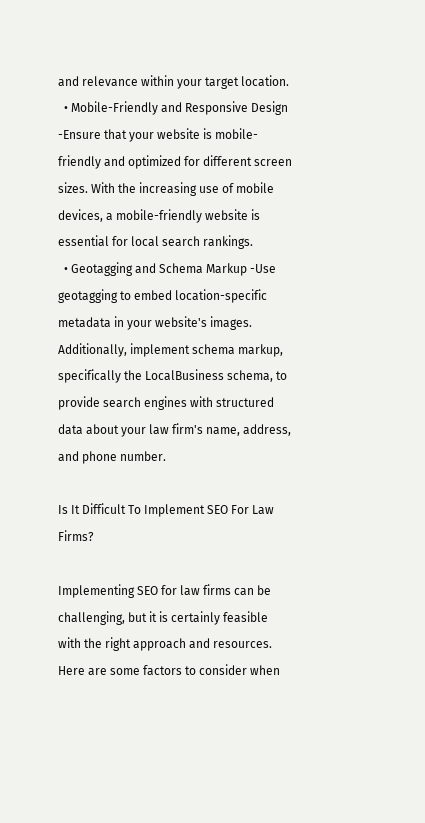and relevance within your target location.
  • Mobile-Friendly and Responsive Design -Ensure that your website is mobile-friendly and optimized for different screen sizes. With the increasing use of mobile devices, a mobile-friendly website is essential for local search rankings.
  • Geotagging and Schema Markup -Use geotagging to embed location-specific metadata in your website's images. Additionally, implement schema markup, specifically the LocalBusiness schema, to provide search engines with structured data about your law firm's name, address, and phone number.

Is It Difficult To Implement SEO For Law Firms?

Implementing SEO for law firms can be challenging, but it is certainly feasible with the right approach and resources. Here are some factors to consider when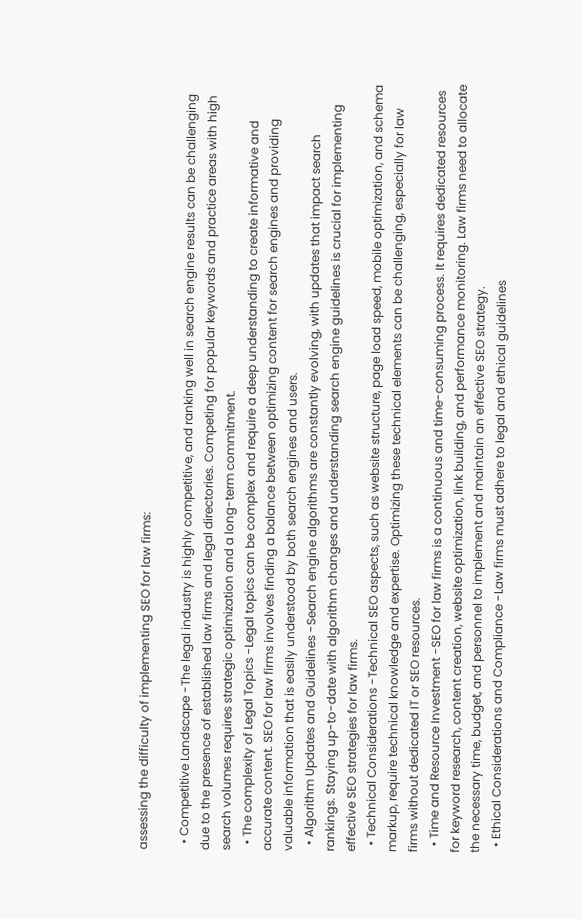assessing the difficulty of implementing SEO for law firms:

  • Competitive Landscape -The legal industry is highly competitive, and ranking well in search engine results can be challenging due to the presence of established law firms and legal directories. Competing for popular keywords and practice areas with high search volumes requires strategic optimization and a long-term commitment.
  • The complexity of Legal Topics -Legal topics can be complex and require a deep understanding to create informative and accurate content. SEO for law firms involves finding a balance between optimizing content for search engines and providing valuable information that is easily understood by both search engines and users.
  • Algorithm Updates and Guidelines -Search engine algorithms are constantly evolving, with updates that impact search rankings. Staying up-to-date with algorithm changes and understanding search engine guidelines is crucial for implementing effective SEO strategies for law firms.
  • Technical Considerations -Technical SEO aspects, such as website structure, page load speed, mobile optimization, and schema markup, require technical knowledge and expertise. Optimizing these technical elements can be challenging, especially for law firms without dedicated IT or SEO resources.
  • Time and Resource Investment -SEO for law firms is a continuous and time-consuming process. It requires dedicated resources for keyword research, content creation, website optimization, link building, and performance monitoring. Law firms need to allocate the necessary time, budget, and personnel to implement and maintain an effective SEO strategy.
  • Ethical Considerations and Compliance -Law firms must adhere to legal and ethical guidelines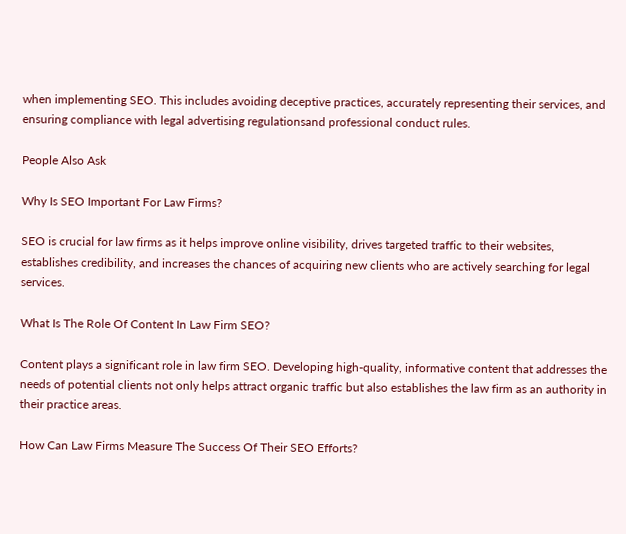when implementing SEO. This includes avoiding deceptive practices, accurately representing their services, and ensuring compliance with legal advertising regulationsand professional conduct rules.

People Also Ask

Why Is SEO Important For Law Firms?

SEO is crucial for law firms as it helps improve online visibility, drives targeted traffic to their websites, establishes credibility, and increases the chances of acquiring new clients who are actively searching for legal services.

What Is The Role Of Content In Law Firm SEO?

Content plays a significant role in law firm SEO. Developing high-quality, informative content that addresses the needs of potential clients not only helps attract organic traffic but also establishes the law firm as an authority in their practice areas.

How Can Law Firms Measure The Success Of Their SEO Efforts?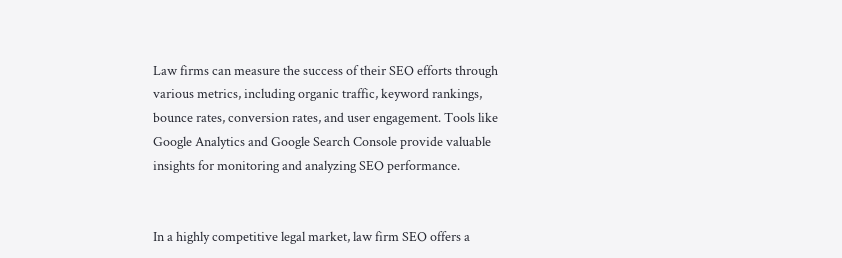Law firms can measure the success of their SEO efforts through various metrics, including organic traffic, keyword rankings, bounce rates, conversion rates, and user engagement. Tools like Google Analytics and Google Search Console provide valuable insights for monitoring and analyzing SEO performance.


In a highly competitive legal market, law firm SEO offers a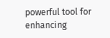powerful tool for enhancing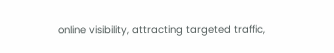online visibility, attracting targeted traffic,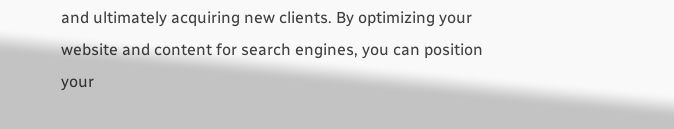and ultimately acquiring new clients. By optimizing your website and content for search engines, you can position your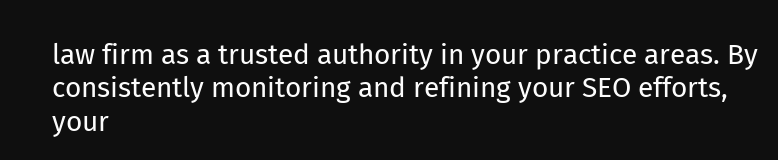law firm as a trusted authority in your practice areas. By consistently monitoring and refining your SEO efforts, your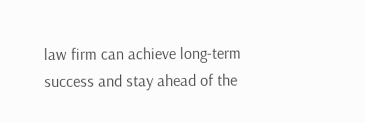law firm can achieve long-term success and stay ahead of the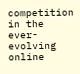competition in the ever-evolving online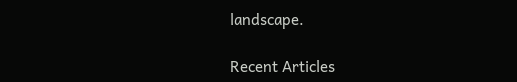landscape.

Recent Articles